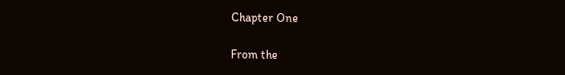Chapter One

From the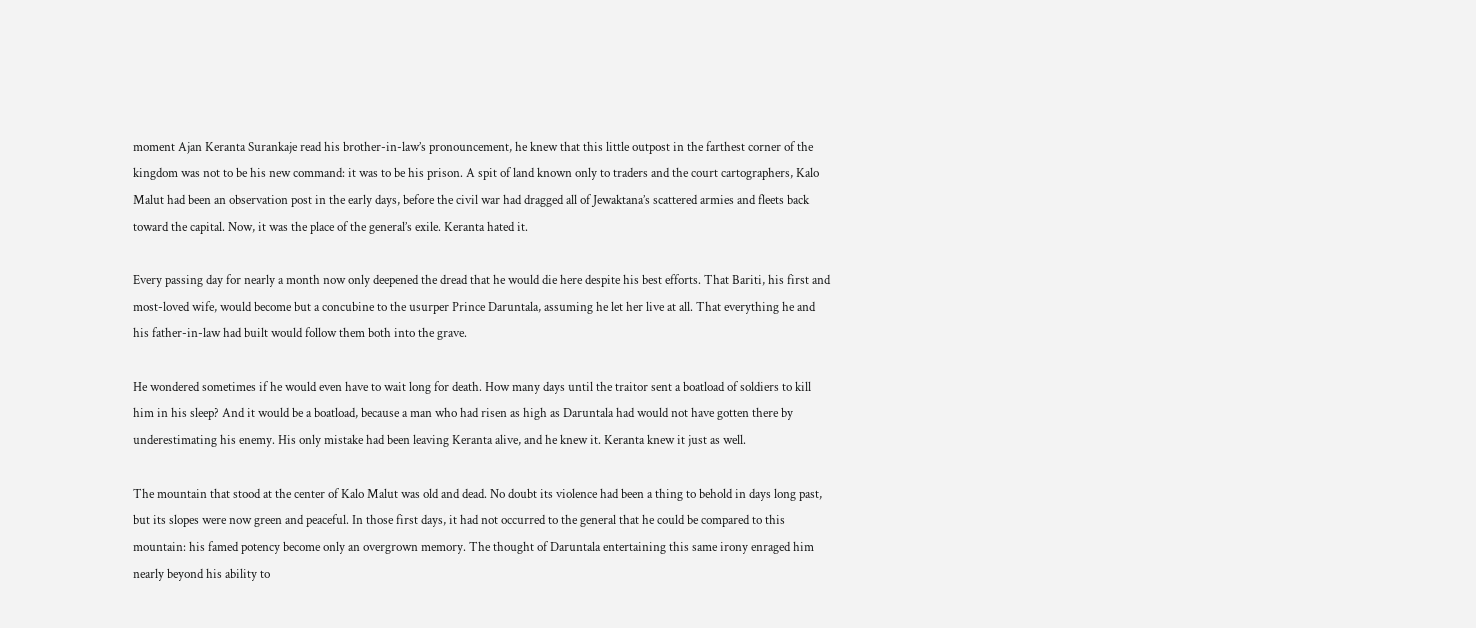moment Ajan Keranta Surankaje read his brother-in-law’s pronouncement, he knew that this little outpost in the farthest corner of the kingdom was not to be his new command: it was to be his prison. A spit of land known only to traders and the court cartographers, Kalo Malut had been an observation post in the early days, before the civil war had dragged all of Jewaktana’s scattered armies and fleets back toward the capital. Now, it was the place of the general’s exile. Keranta hated it.

Every passing day for nearly a month now only deepened the dread that he would die here despite his best efforts. That Bariti, his first and most-loved wife, would become but a concubine to the usurper Prince Daruntala, assuming he let her live at all. That everything he and his father-in-law had built would follow them both into the grave.

He wondered sometimes if he would even have to wait long for death. How many days until the traitor sent a boatload of soldiers to kill him in his sleep? And it would be a boatload, because a man who had risen as high as Daruntala had would not have gotten there by underestimating his enemy. His only mistake had been leaving Keranta alive, and he knew it. Keranta knew it just as well.

The mountain that stood at the center of Kalo Malut was old and dead. No doubt its violence had been a thing to behold in days long past, but its slopes were now green and peaceful. In those first days, it had not occurred to the general that he could be compared to this mountain: his famed potency become only an overgrown memory. The thought of Daruntala entertaining this same irony enraged him nearly beyond his ability to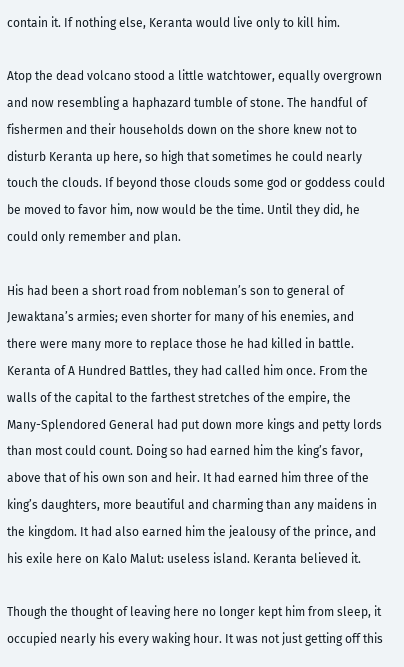contain it. If nothing else, Keranta would live only to kill him.

Atop the dead volcano stood a little watchtower, equally overgrown and now resembling a haphazard tumble of stone. The handful of fishermen and their households down on the shore knew not to disturb Keranta up here, so high that sometimes he could nearly touch the clouds. If beyond those clouds some god or goddess could be moved to favor him, now would be the time. Until they did, he could only remember and plan.

His had been a short road from nobleman’s son to general of Jewaktana’s armies; even shorter for many of his enemies, and there were many more to replace those he had killed in battle. Keranta of A Hundred Battles, they had called him once. From the walls of the capital to the farthest stretches of the empire, the Many-Splendored General had put down more kings and petty lords than most could count. Doing so had earned him the king’s favor, above that of his own son and heir. It had earned him three of the king’s daughters, more beautiful and charming than any maidens in the kingdom. It had also earned him the jealousy of the prince, and his exile here on Kalo Malut: useless island. Keranta believed it.

Though the thought of leaving here no longer kept him from sleep, it occupied nearly his every waking hour. It was not just getting off this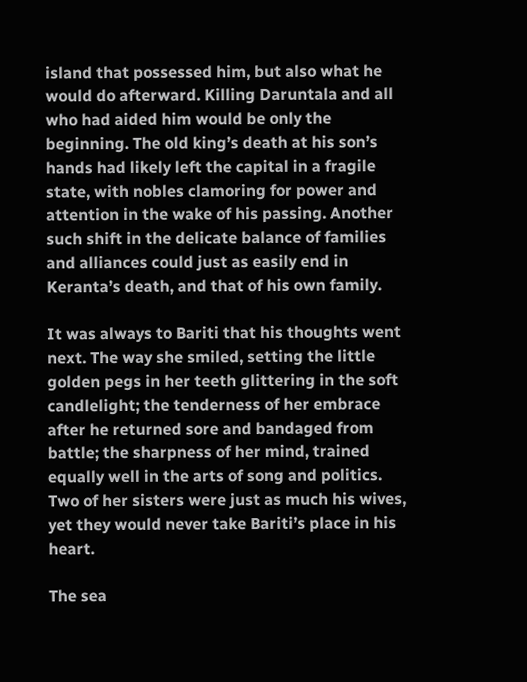island that possessed him, but also what he would do afterward. Killing Daruntala and all who had aided him would be only the beginning. The old king’s death at his son’s hands had likely left the capital in a fragile state, with nobles clamoring for power and attention in the wake of his passing. Another such shift in the delicate balance of families and alliances could just as easily end in Keranta’s death, and that of his own family.

It was always to Bariti that his thoughts went next. The way she smiled, setting the little golden pegs in her teeth glittering in the soft candlelight; the tenderness of her embrace after he returned sore and bandaged from battle; the sharpness of her mind, trained equally well in the arts of song and politics. Two of her sisters were just as much his wives, yet they would never take Bariti’s place in his heart.

The sea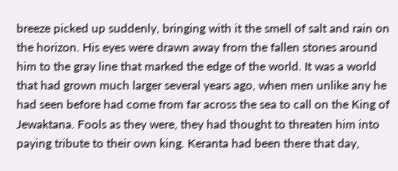breeze picked up suddenly, bringing with it the smell of salt and rain on the horizon. His eyes were drawn away from the fallen stones around him to the gray line that marked the edge of the world. It was a world that had grown much larger several years ago, when men unlike any he had seen before had come from far across the sea to call on the King of Jewaktana. Fools as they were, they had thought to threaten him into paying tribute to their own king. Keranta had been there that day,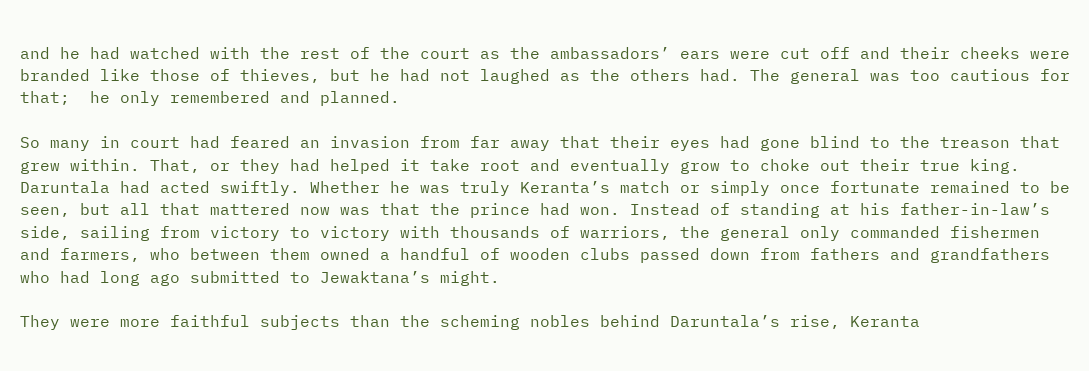and he had watched with the rest of the court as the ambassadors’ ears were cut off and their cheeks were branded like those of thieves, but he had not laughed as the others had. The general was too cautious for that;  he only remembered and planned.

So many in court had feared an invasion from far away that their eyes had gone blind to the treason that grew within. That, or they had helped it take root and eventually grow to choke out their true king. Daruntala had acted swiftly. Whether he was truly Keranta’s match or simply once fortunate remained to be seen, but all that mattered now was that the prince had won. Instead of standing at his father-in-law’s side, sailing from victory to victory with thousands of warriors, the general only commanded fishermen and farmers, who between them owned a handful of wooden clubs passed down from fathers and grandfathers who had long ago submitted to Jewaktana’s might.

They were more faithful subjects than the scheming nobles behind Daruntala’s rise, Keranta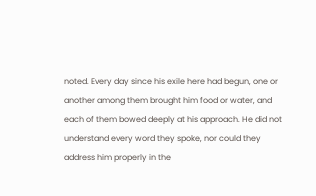noted. Every day since his exile here had begun, one or another among them brought him food or water, and each of them bowed deeply at his approach. He did not understand every word they spoke, nor could they address him properly in the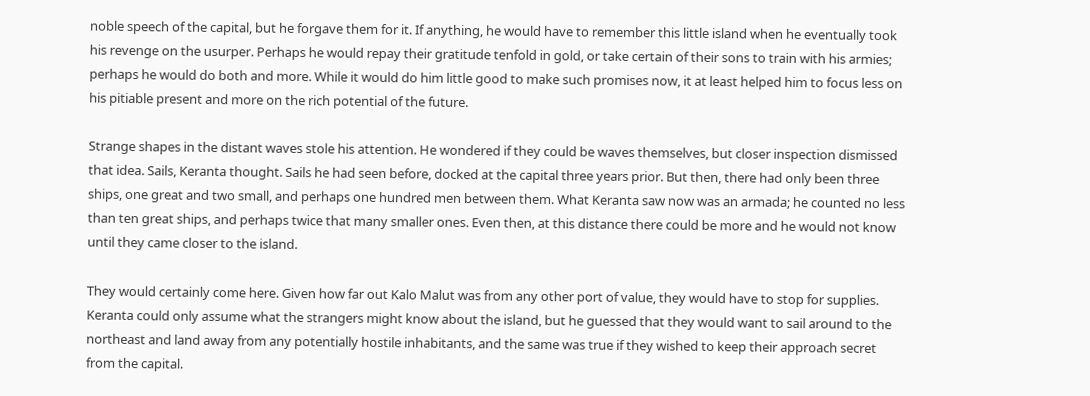noble speech of the capital, but he forgave them for it. If anything, he would have to remember this little island when he eventually took his revenge on the usurper. Perhaps he would repay their gratitude tenfold in gold, or take certain of their sons to train with his armies; perhaps he would do both and more. While it would do him little good to make such promises now, it at least helped him to focus less on his pitiable present and more on the rich potential of the future.

Strange shapes in the distant waves stole his attention. He wondered if they could be waves themselves, but closer inspection dismissed that idea. Sails, Keranta thought. Sails he had seen before, docked at the capital three years prior. But then, there had only been three ships, one great and two small, and perhaps one hundred men between them. What Keranta saw now was an armada; he counted no less than ten great ships, and perhaps twice that many smaller ones. Even then, at this distance there could be more and he would not know until they came closer to the island.

They would certainly come here. Given how far out Kalo Malut was from any other port of value, they would have to stop for supplies. Keranta could only assume what the strangers might know about the island, but he guessed that they would want to sail around to the northeast and land away from any potentially hostile inhabitants, and the same was true if they wished to keep their approach secret from the capital.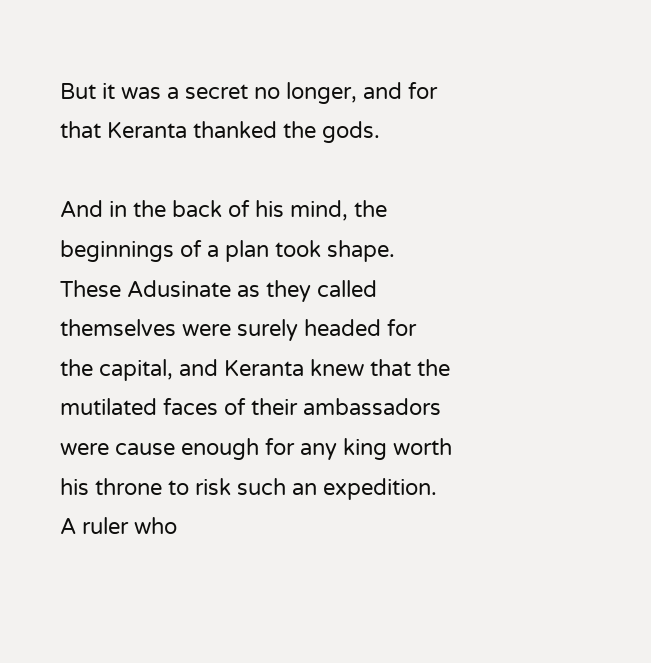But it was a secret no longer, and for that Keranta thanked the gods.

And in the back of his mind, the beginnings of a plan took shape. These Adusinate as they called themselves were surely headed for the capital, and Keranta knew that the mutilated faces of their ambassadors were cause enough for any king worth his throne to risk such an expedition. A ruler who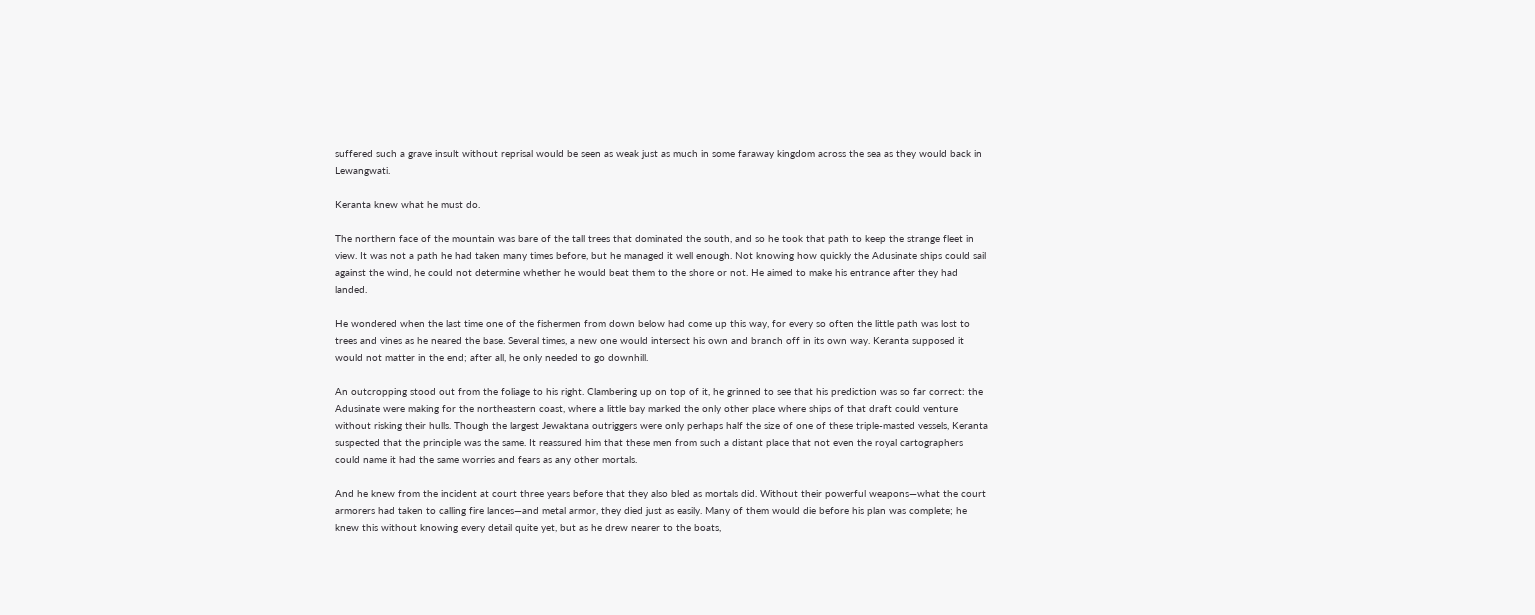suffered such a grave insult without reprisal would be seen as weak just as much in some faraway kingdom across the sea as they would back in Lewangwati.

Keranta knew what he must do.

The northern face of the mountain was bare of the tall trees that dominated the south, and so he took that path to keep the strange fleet in view. It was not a path he had taken many times before, but he managed it well enough. Not knowing how quickly the Adusinate ships could sail against the wind, he could not determine whether he would beat them to the shore or not. He aimed to make his entrance after they had landed.

He wondered when the last time one of the fishermen from down below had come up this way, for every so often the little path was lost to trees and vines as he neared the base. Several times, a new one would intersect his own and branch off in its own way. Keranta supposed it would not matter in the end; after all, he only needed to go downhill.

An outcropping stood out from the foliage to his right. Clambering up on top of it, he grinned to see that his prediction was so far correct: the Adusinate were making for the northeastern coast, where a little bay marked the only other place where ships of that draft could venture without risking their hulls. Though the largest Jewaktana outriggers were only perhaps half the size of one of these triple-masted vessels, Keranta suspected that the principle was the same. It reassured him that these men from such a distant place that not even the royal cartographers could name it had the same worries and fears as any other mortals.

And he knew from the incident at court three years before that they also bled as mortals did. Without their powerful weapons—what the court armorers had taken to calling fire lances—and metal armor, they died just as easily. Many of them would die before his plan was complete; he knew this without knowing every detail quite yet, but as he drew nearer to the boats,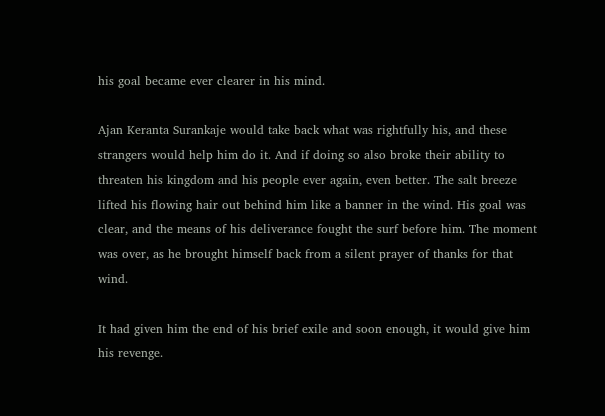his goal became ever clearer in his mind.

Ajan Keranta Surankaje would take back what was rightfully his, and these strangers would help him do it. And if doing so also broke their ability to threaten his kingdom and his people ever again, even better. The salt breeze lifted his flowing hair out behind him like a banner in the wind. His goal was clear, and the means of his deliverance fought the surf before him. The moment was over, as he brought himself back from a silent prayer of thanks for that wind.

It had given him the end of his brief exile and soon enough, it would give him his revenge.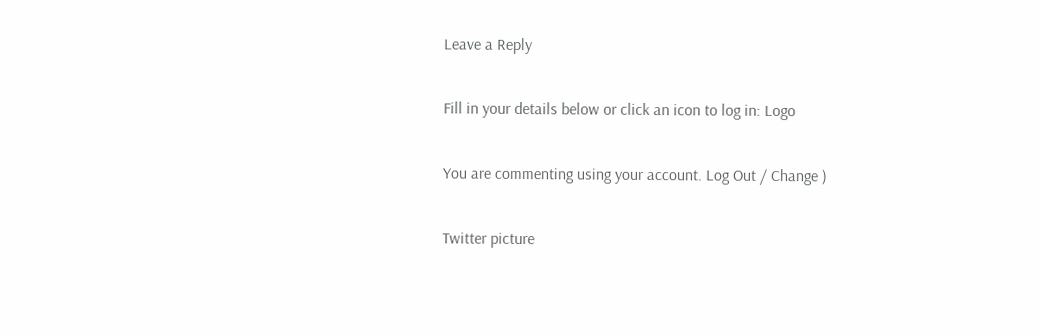Leave a Reply

Fill in your details below or click an icon to log in: Logo

You are commenting using your account. Log Out / Change )

Twitter picture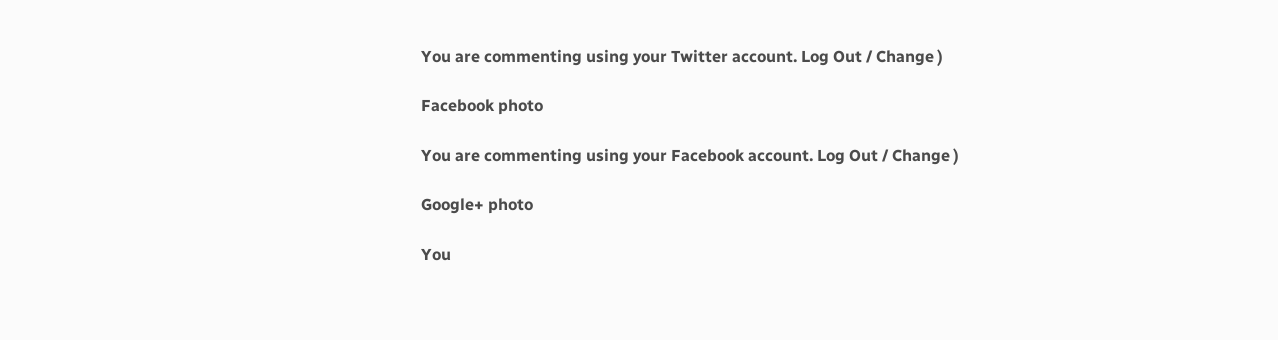You are commenting using your Twitter account. Log Out / Change )

Facebook photo

You are commenting using your Facebook account. Log Out / Change )

Google+ photo

You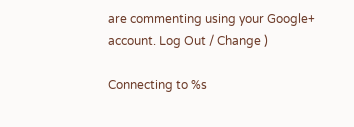are commenting using your Google+ account. Log Out / Change )

Connecting to %s